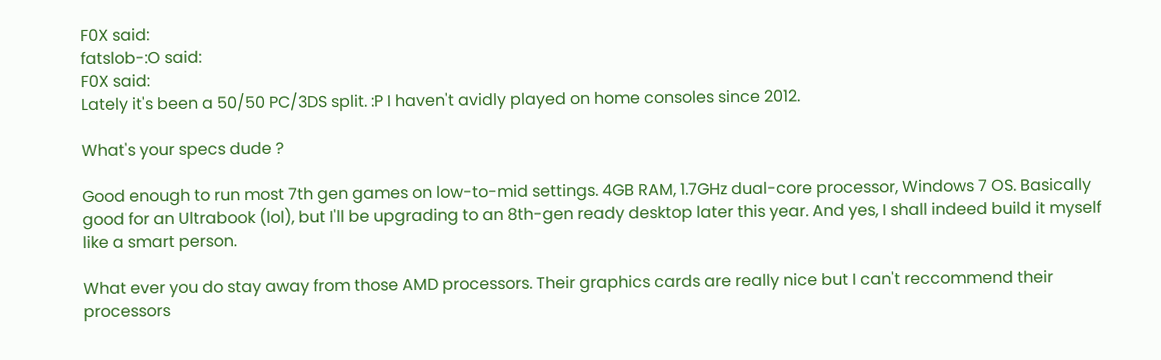F0X said:
fatslob-:O said:
F0X said:
Lately it's been a 50/50 PC/3DS split. :P I haven't avidly played on home consoles since 2012.

What's your specs dude ?

Good enough to run most 7th gen games on low-to-mid settings. 4GB RAM, 1.7GHz dual-core processor, Windows 7 OS. Basically good for an Ultrabook (lol), but I'll be upgrading to an 8th-gen ready desktop later this year. And yes, I shall indeed build it myself like a smart person.

What ever you do stay away from those AMD processors. Their graphics cards are really nice but I can't reccommend their processors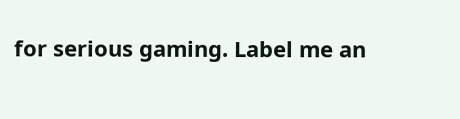for serious gaming. Label me an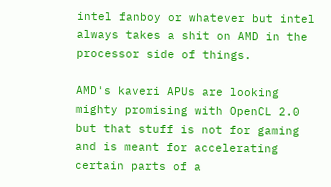intel fanboy or whatever but intel always takes a shit on AMD in the processor side of things.

AMD's kaveri APUs are looking mighty promising with OpenCL 2.0 but that stuff is not for gaming and is meant for accelerating certain parts of a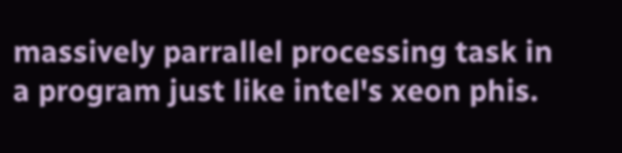massively parrallel processing task in a program just like intel's xeon phis.